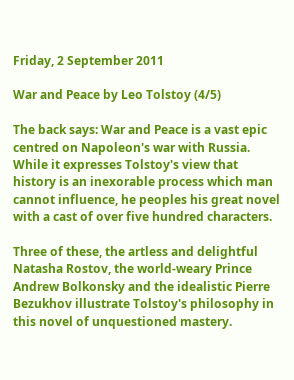Friday, 2 September 2011

War and Peace by Leo Tolstoy (4/5)

The back says: War and Peace is a vast epic centred on Napoleon's war with Russia. While it expresses Tolstoy's view that history is an inexorable process which man cannot influence, he peoples his great novel with a cast of over five hundred characters.

Three of these, the artless and delightful Natasha Rostov, the world-weary Prince Andrew Bolkonsky and the idealistic Pierre Bezukhov illustrate Tolstoy's philosophy in this novel of unquestioned mastery.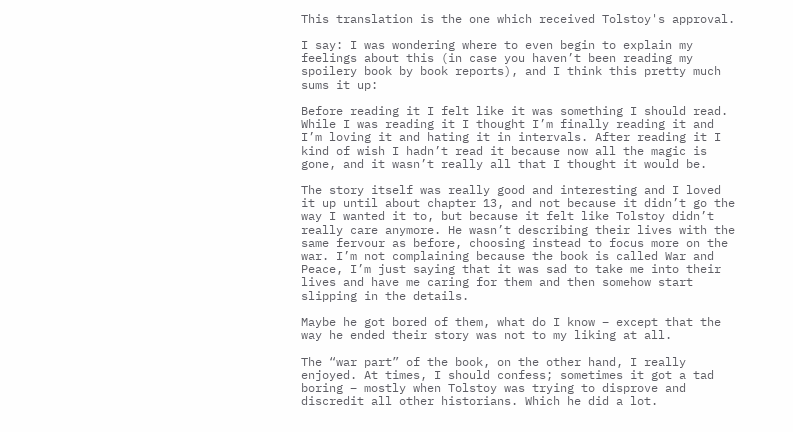This translation is the one which received Tolstoy's approval.

I say: I was wondering where to even begin to explain my feelings about this (in case you haven’t been reading my spoilery book by book reports), and I think this pretty much sums it up:

Before reading it I felt like it was something I should read. While I was reading it I thought I’m finally reading it and I’m loving it and hating it in intervals. After reading it I kind of wish I hadn’t read it because now all the magic is gone, and it wasn’t really all that I thought it would be.

The story itself was really good and interesting and I loved it up until about chapter 13, and not because it didn’t go the way I wanted it to, but because it felt like Tolstoy didn’t really care anymore. He wasn’t describing their lives with the same fervour as before, choosing instead to focus more on the war. I’m not complaining because the book is called War and Peace, I’m just saying that it was sad to take me into their lives and have me caring for them and then somehow start slipping in the details.

Maybe he got bored of them, what do I know – except that the way he ended their story was not to my liking at all.

The “war part” of the book, on the other hand, I really enjoyed. At times, I should confess; sometimes it got a tad boring – mostly when Tolstoy was trying to disprove and discredit all other historians. Which he did a lot.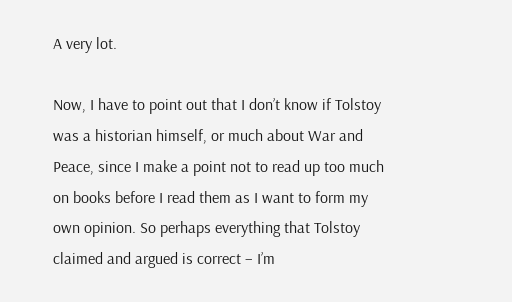A very lot.

Now, I have to point out that I don’t know if Tolstoy was a historian himself, or much about War and Peace, since I make a point not to read up too much on books before I read them as I want to form my own opinion. So perhaps everything that Tolstoy claimed and argued is correct – I’m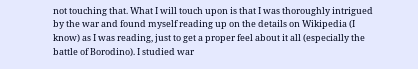not touching that. What I will touch upon is that I was thoroughly intrigued by the war and found myself reading up on the details on Wikipedia (I know) as I was reading, just to get a proper feel about it all (especially the battle of Borodino). I studied war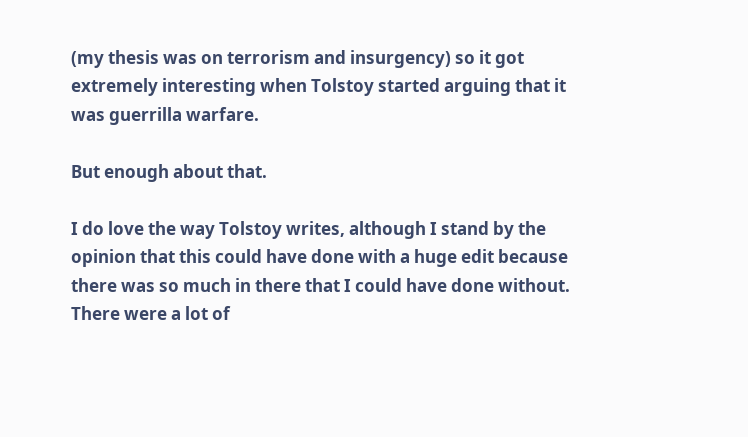(my thesis was on terrorism and insurgency) so it got extremely interesting when Tolstoy started arguing that it was guerrilla warfare.

But enough about that.

I do love the way Tolstoy writes, although I stand by the opinion that this could have done with a huge edit because there was so much in there that I could have done without. There were a lot of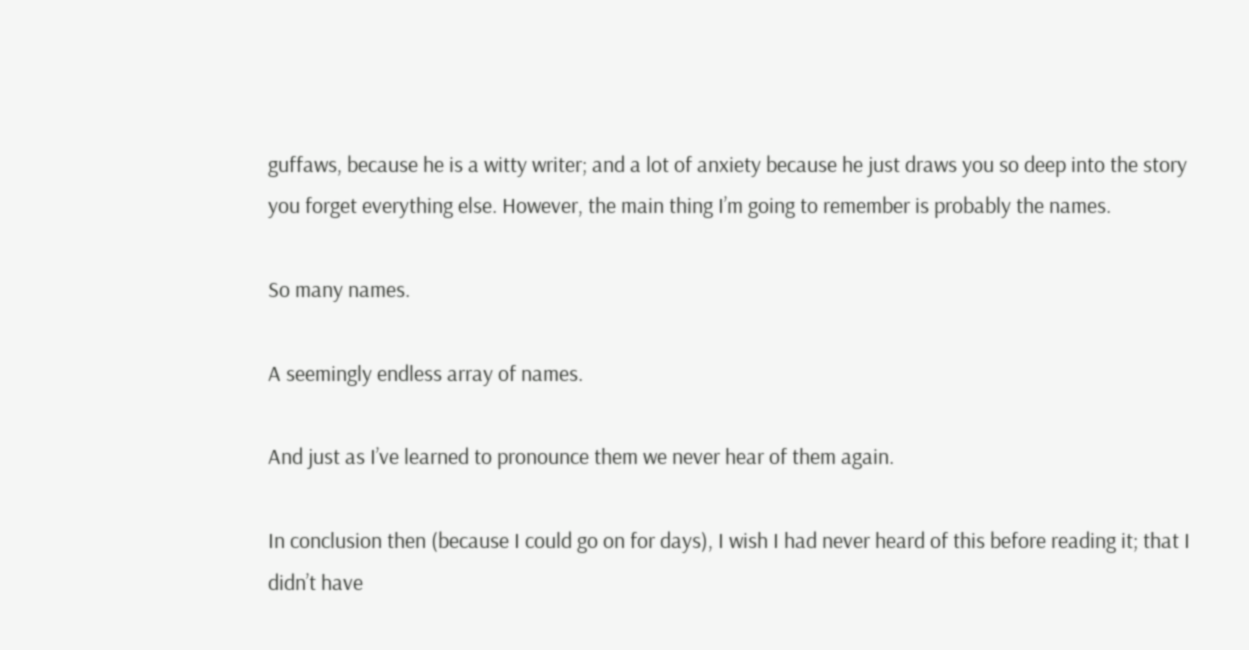guffaws, because he is a witty writer; and a lot of anxiety because he just draws you so deep into the story you forget everything else. However, the main thing I’m going to remember is probably the names.

So many names.

A seemingly endless array of names.

And just as I’ve learned to pronounce them we never hear of them again.

In conclusion then (because I could go on for days), I wish I had never heard of this before reading it; that I didn’t have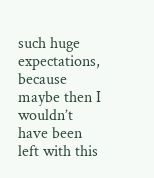such huge expectations, because maybe then I wouldn’t have been left with this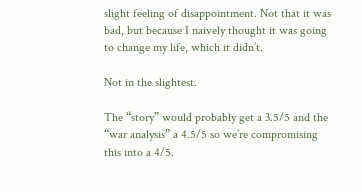slight feeling of disappointment. Not that it was bad, but because I naively thought it was going to change my life, which it didn’t.

Not in the slightest.

The “story” would probably get a 3.5/5 and the “war analysis” a 4.5/5 so we’re compromising this into a 4/5.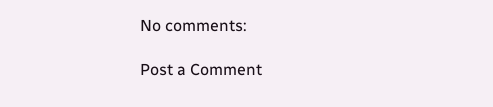No comments:

Post a Comment